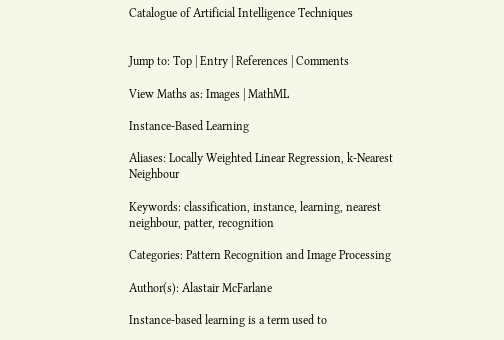Catalogue of Artificial Intelligence Techniques


Jump to: Top | Entry | References | Comments

View Maths as: Images | MathML

Instance-Based Learning

Aliases: Locally Weighted Linear Regression, k-Nearest Neighbour

Keywords: classification, instance, learning, nearest neighbour, patter, recognition

Categories: Pattern Recognition and Image Processing

Author(s): Alastair McFarlane

Instance-based learning is a term used to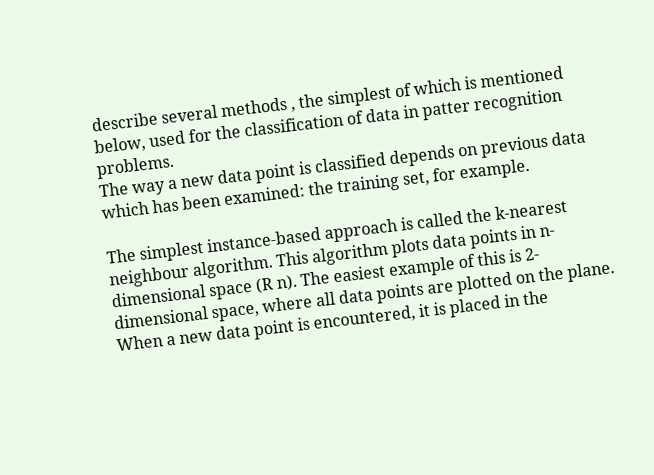describe several methods , the simplest of which is mentioned below, used for the classification of data in patter recognition problems.
The way a new data point is classified depends on previous data which has been examined: the training set, for example.

The simplest instance-based approach is called the k-nearest neighbour algorithm. This algorithm plots data points in n-dimensional space (R n). The easiest example of this is 2-dimensional space, where all data points are plotted on the plane.
When a new data point is encountered, it is placed in the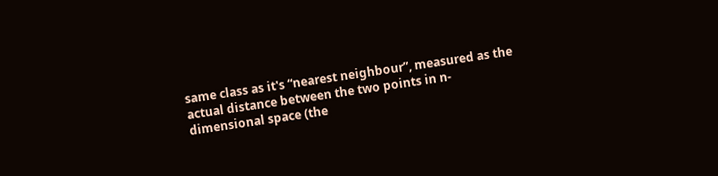same class as it's “nearest neighbour”, measured as the actual distance between the two points in n-dimensional space (the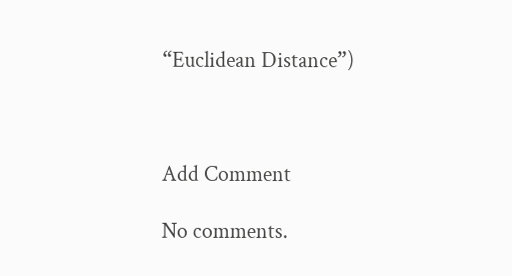“Euclidean Distance”)



Add Comment

No comments.